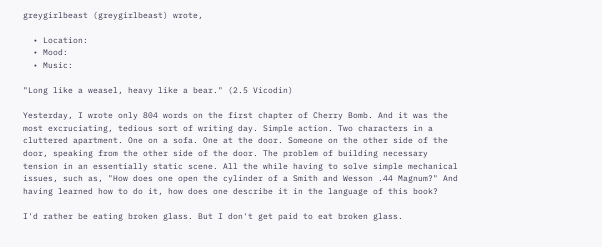greygirlbeast (greygirlbeast) wrote,

  • Location:
  • Mood:
  • Music:

"Long like a weasel, heavy like a bear." (2.5 Vicodin)

Yesterday, I wrote only 804 words on the first chapter of Cherry Bomb. And it was the most excruciating, tedious sort of writing day. Simple action. Two characters in a cluttered apartment. One on a sofa. One at the door. Someone on the other side of the door, speaking from the other side of the door. The problem of building necessary tension in an essentially static scene. All the while having to solve simple mechanical issues, such as, "How does one open the cylinder of a Smith and Wesson .44 Magnum?" And having learned how to do it, how does one describe it in the language of this book?

I'd rather be eating broken glass. But I don't get paid to eat broken glass.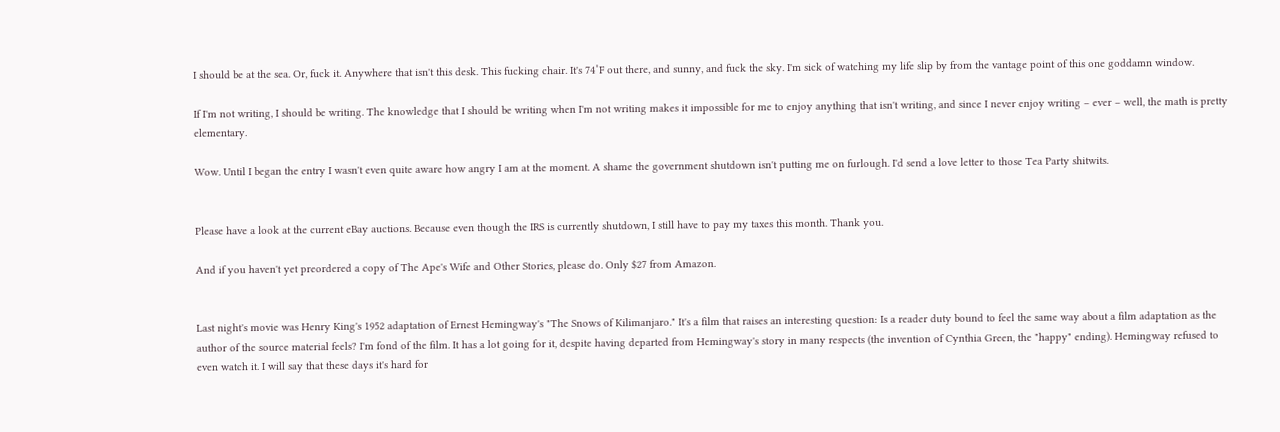I should be at the sea. Or, fuck it. Anywhere that isn't this desk. This fucking chair. It's 74˚F out there, and sunny, and fuck the sky. I'm sick of watching my life slip by from the vantage point of this one goddamn window.

If I'm not writing, I should be writing. The knowledge that I should be writing when I'm not writing makes it impossible for me to enjoy anything that isn't writing, and since I never enjoy writing – ever – well, the math is pretty elementary.

Wow. Until I began the entry I wasn't even quite aware how angry I am at the moment. A shame the government shutdown isn't putting me on furlough. I'd send a love letter to those Tea Party shitwits.


Please have a look at the current eBay auctions. Because even though the IRS is currently shutdown, I still have to pay my taxes this month. Thank you.

And if you haven't yet preordered a copy of The Ape's Wife and Other Stories, please do. Only $27 from Amazon.


Last night's movie was Henry King's 1952 adaptation of Ernest Hemingway's "The Snows of Kilimanjaro." It's a film that raises an interesting question: Is a reader duty bound to feel the same way about a film adaptation as the author of the source material feels? I'm fond of the film. It has a lot going for it, despite having departed from Hemingway's story in many respects (the invention of Cynthia Green, the "happy" ending). Hemingway refused to even watch it. I will say that these days it's hard for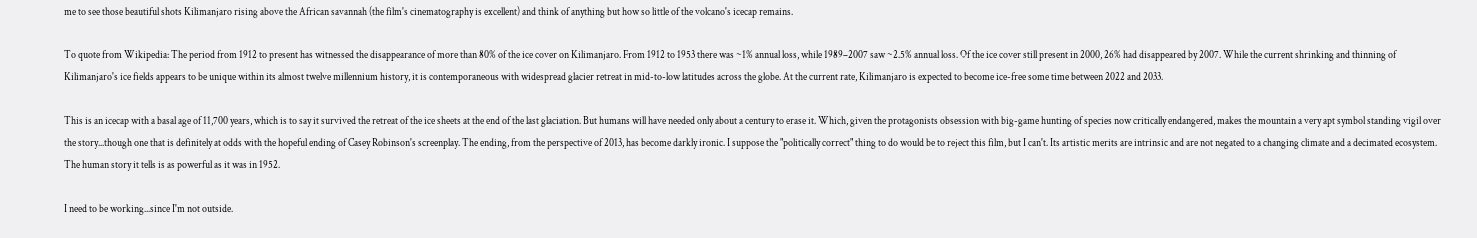me to see those beautiful shots Kilimanjaro rising above the African savannah (the film's cinematography is excellent) and think of anything but how so little of the volcano's icecap remains.

To quote from Wikipedia: The period from 1912 to present has witnessed the disappearance of more than 80% of the ice cover on Kilimanjaro. From 1912 to 1953 there was ~1% annual loss, while 1989–2007 saw ~2.5% annual loss. Of the ice cover still present in 2000, 26% had disappeared by 2007. While the current shrinking and thinning of Kilimanjaro's ice fields appears to be unique within its almost twelve millennium history, it is contemporaneous with widespread glacier retreat in mid-to-low latitudes across the globe. At the current rate, Kilimanjaro is expected to become ice-free some time between 2022 and 2033.

This is an icecap with a basal age of 11,700 years, which is to say it survived the retreat of the ice sheets at the end of the last glaciation. But humans will have needed only about a century to erase it. Which, given the protagonists obsession with big-game hunting of species now critically endangered, makes the mountain a very apt symbol standing vigil over the story...though one that is definitely at odds with the hopeful ending of Casey Robinson's screenplay. The ending, from the perspective of 2013, has become darkly ironic. I suppose the "politically correct" thing to do would be to reject this film, but I can't. Its artistic merits are intrinsic and are not negated to a changing climate and a decimated ecosystem. The human story it tells is as powerful as it was in 1952.

I need to be working...since I'm not outside.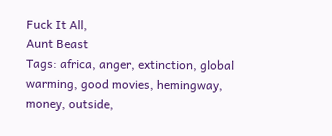Fuck It All,
Aunt Beast
Tags: africa, anger, extinction, global warming, good movies, hemingway, money, outside,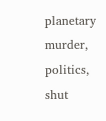planetary murder, politics, shut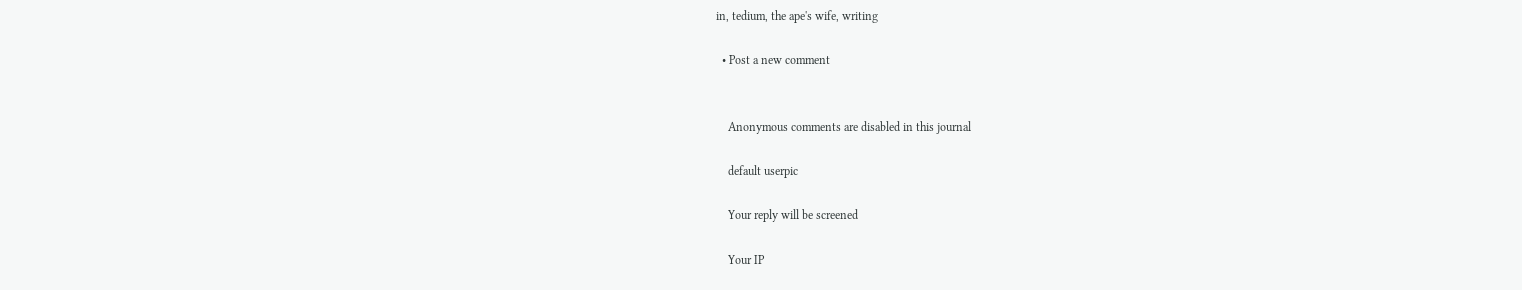in, tedium, the ape's wife, writing

  • Post a new comment


    Anonymous comments are disabled in this journal

    default userpic

    Your reply will be screened

    Your IP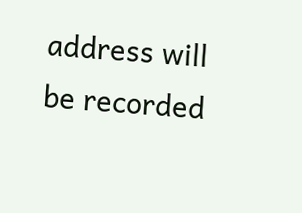address will be recorded